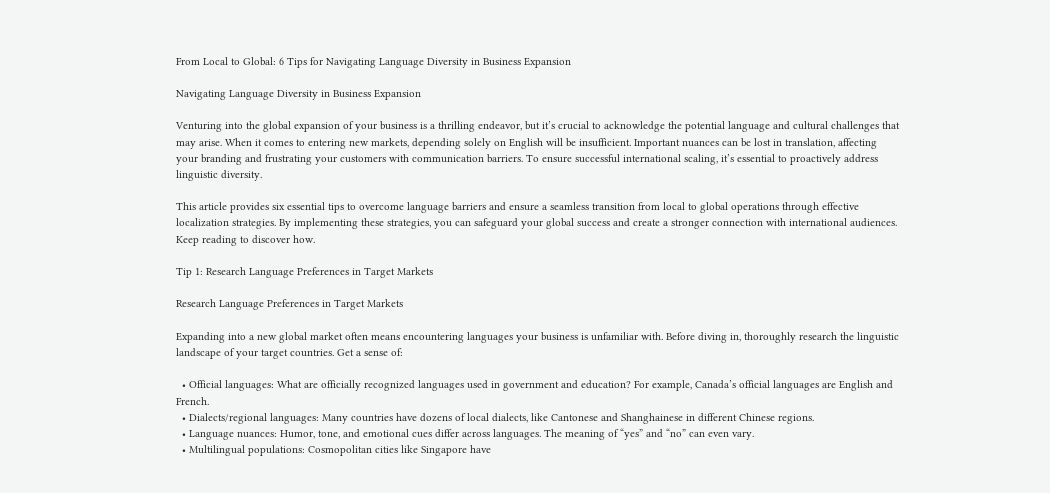From Local to Global: 6 Tips for Navigating Language Diversity in Business Expansion

Navigating Language Diversity in Business Expansion

Venturing into the global expansion of your business is a thrilling endeavor, but it’s crucial to acknowledge the potential language and cultural challenges that may arise. When it comes to entering new markets, depending solely on English will be insufficient. Important nuances can be lost in translation, affecting your branding and frustrating your customers with communication barriers. To ensure successful international scaling, it’s essential to proactively address linguistic diversity.

This article provides six essential tips to overcome language barriers and ensure a seamless transition from local to global operations through effective localization strategies. By implementing these strategies, you can safeguard your global success and create a stronger connection with international audiences. Keep reading to discover how.

Tip 1: Research Language Preferences in Target Markets

Research Language Preferences in Target Markets

Expanding into a new global market often means encountering languages your business is unfamiliar with. Before diving in, thoroughly research the linguistic landscape of your target countries. Get a sense of:

  • Official languages: What are officially recognized languages used in government and education? For example, Canada’s official languages are English and French.
  • Dialects/regional languages: Many countries have dozens of local dialects, like Cantonese and Shanghainese in different Chinese regions.
  • Language nuances: Humor, tone, and emotional cues differ across languages. The meaning of “yes” and “no” can even vary.
  • Multilingual populations: Cosmopolitan cities like Singapore have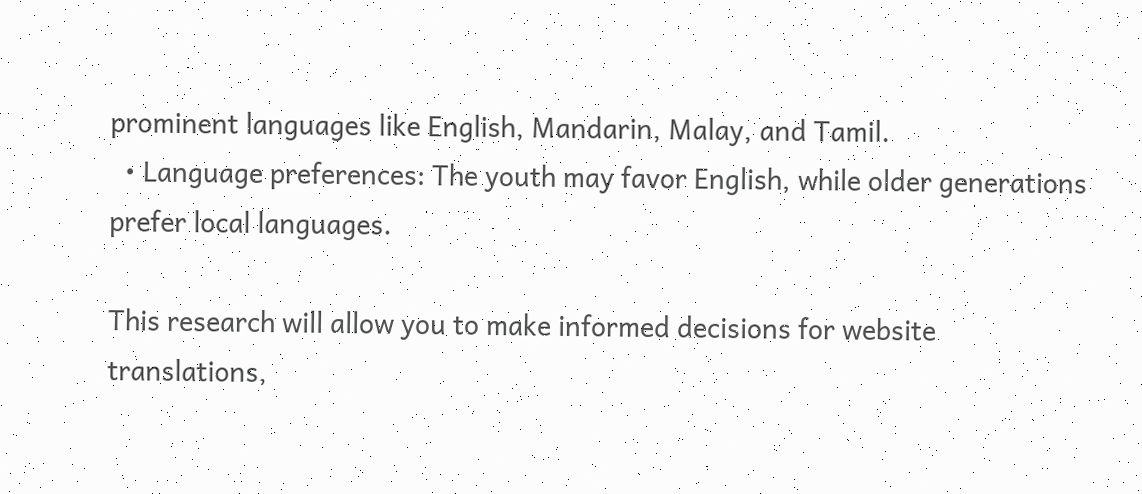prominent languages like English, Mandarin, Malay, and Tamil.
  • Language preferences: The youth may favor English, while older generations prefer local languages.

This research will allow you to make informed decisions for website translations,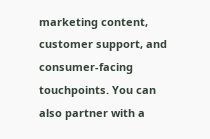marketing content, customer support, and consumer-facing touchpoints. You can also partner with a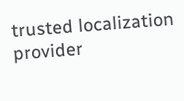trusted localization provider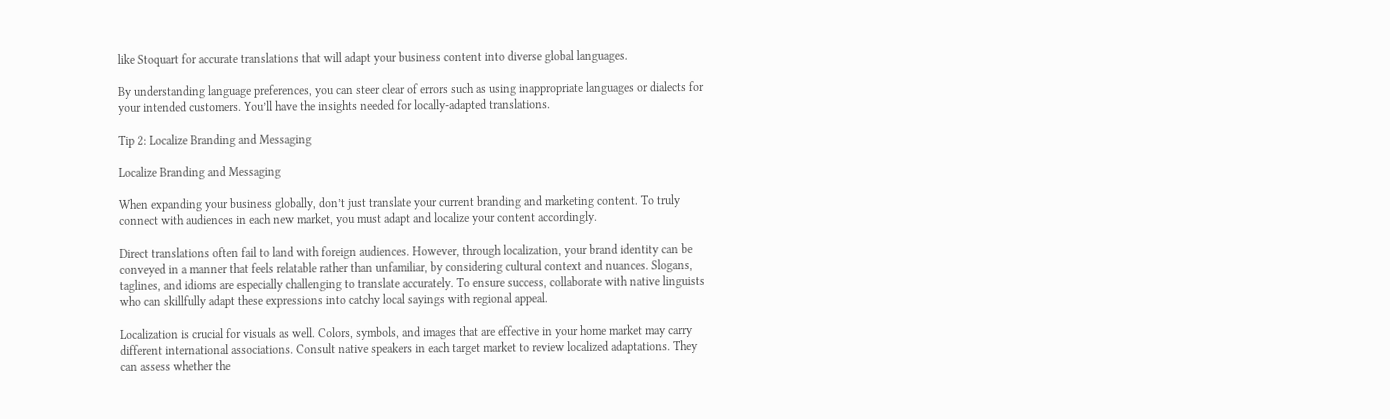like Stoquart for accurate translations that will adapt your business content into diverse global languages.

By understanding language preferences, you can steer clear of errors such as using inappropriate languages or dialects for your intended customers. You’ll have the insights needed for locally-adapted translations.

Tip 2: Localize Branding and Messaging

Localize Branding and Messaging

When expanding your business globally, don’t just translate your current branding and marketing content. To truly connect with audiences in each new market, you must adapt and localize your content accordingly.

Direct translations often fail to land with foreign audiences. However, through localization, your brand identity can be conveyed in a manner that feels relatable rather than unfamiliar, by considering cultural context and nuances. Slogans, taglines, and idioms are especially challenging to translate accurately. To ensure success, collaborate with native linguists who can skillfully adapt these expressions into catchy local sayings with regional appeal.

Localization is crucial for visuals as well. Colors, symbols, and images that are effective in your home market may carry different international associations. Consult native speakers in each target market to review localized adaptations. They can assess whether the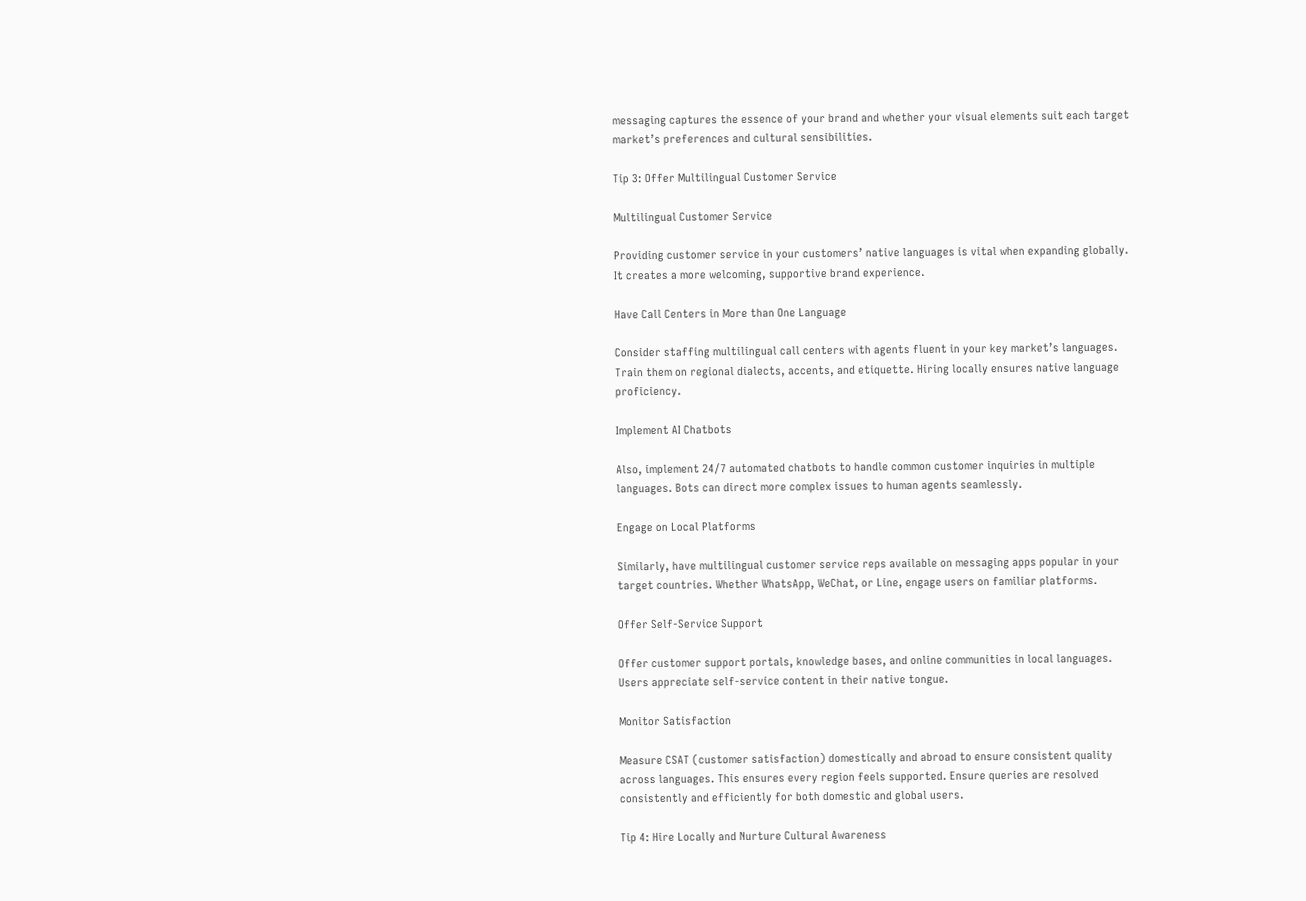messaging captures the essence of your brand and whether your visual elements suit each target market’s preferences and cultural sensibilities.

Tip 3: Offer Multilingual Customer Service

Multilingual Customer Service

Providing customer service in your customers’ native languages is vital when expanding globally. It creates a more welcoming, supportive brand experience.

Have Call Centers in More than One Language

Consider staffing multilingual call centers with agents fluent in your key market’s languages. Train them on regional dialects, accents, and etiquette. Hiring locally ensures native language proficiency.

Implement AI Chatbots

Also, implement 24/7 automated chatbots to handle common customer inquiries in multiple languages. Bots can direct more complex issues to human agents seamlessly.

Engage on Local Platforms

Similarly, have multilingual customer service reps available on messaging apps popular in your target countries. Whether WhatsApp, WeChat, or Line, engage users on familiar platforms.

Offer Self-Service Support

Offer customer support portals, knowledge bases, and online communities in local languages. Users appreciate self-service content in their native tongue.

Monitor Satisfaction

Measure CSAT (customer satisfaction) domestically and abroad to ensure consistent quality across languages. This ensures every region feels supported. Ensure queries are resolved consistently and efficiently for both domestic and global users.

Tip 4: Hire Locally and Nurture Cultural Awareness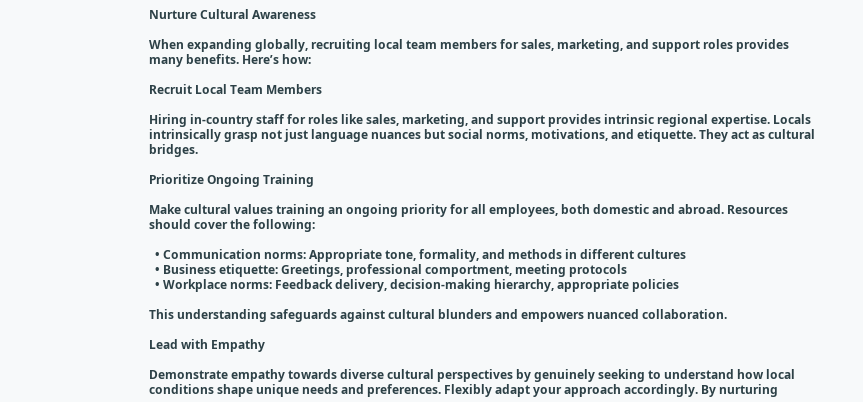Nurture Cultural Awareness

When expanding globally, recruiting local team members for sales, marketing, and support roles provides many benefits. Here’s how:

Recruit Local Team Members

Hiring in-country staff for roles like sales, marketing, and support provides intrinsic regional expertise. Locals intrinsically grasp not just language nuances but social norms, motivations, and etiquette. They act as cultural bridges.

Prioritize Ongoing Training

Make cultural values training an ongoing priority for all employees, both domestic and abroad. Resources should cover the following:

  • Communication norms: Appropriate tone, formality, and methods in different cultures
  • Business etiquette: Greetings, professional comportment, meeting protocols
  • Workplace norms: Feedback delivery, decision-making hierarchy, appropriate policies

This understanding safeguards against cultural blunders and empowers nuanced collaboration.

Lead with Empathy

Demonstrate empathy towards diverse cultural perspectives by genuinely seeking to understand how local conditions shape unique needs and preferences. Flexibly adapt your approach accordingly. By nurturing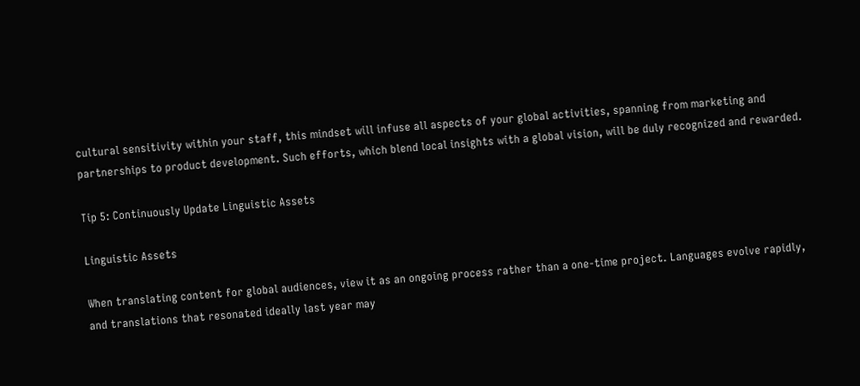cultural sensitivity within your staff, this mindset will infuse all aspects of your global activities, spanning from marketing and partnerships to product development. Such efforts, which blend local insights with a global vision, will be duly recognized and rewarded.

Tip 5: Continuously Update Linguistic Assets

Linguistic Assets

When translating content for global audiences, view it as an ongoing process rather than a one-time project. Languages evolve rapidly, and translations that resonated ideally last year may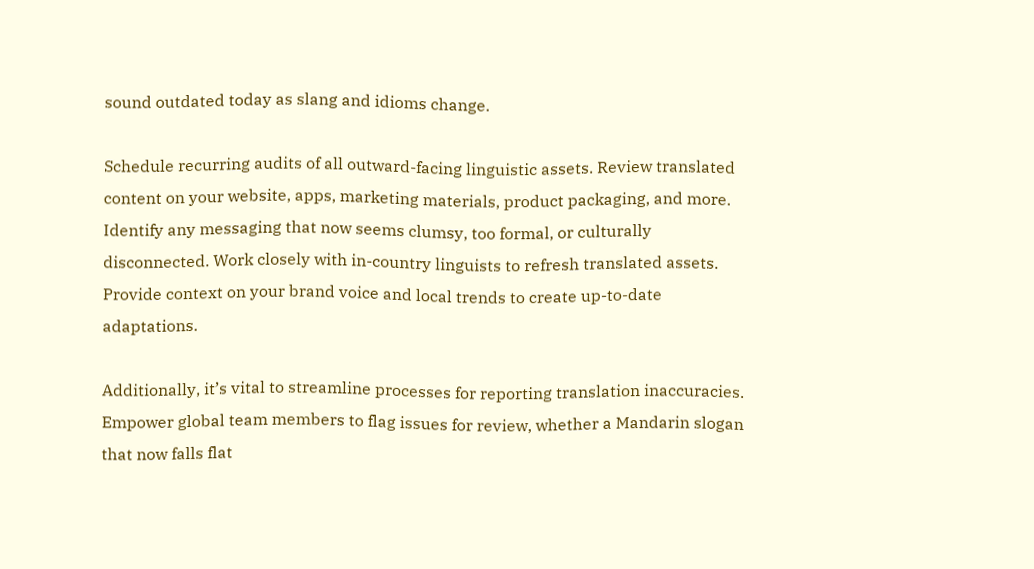sound outdated today as slang and idioms change.

Schedule recurring audits of all outward-facing linguistic assets. Review translated content on your website, apps, marketing materials, product packaging, and more. Identify any messaging that now seems clumsy, too formal, or culturally disconnected. Work closely with in-country linguists to refresh translated assets. Provide context on your brand voice and local trends to create up-to-date adaptations.

Additionally, it’s vital to streamline processes for reporting translation inaccuracies. Empower global team members to flag issues for review, whether a Mandarin slogan that now falls flat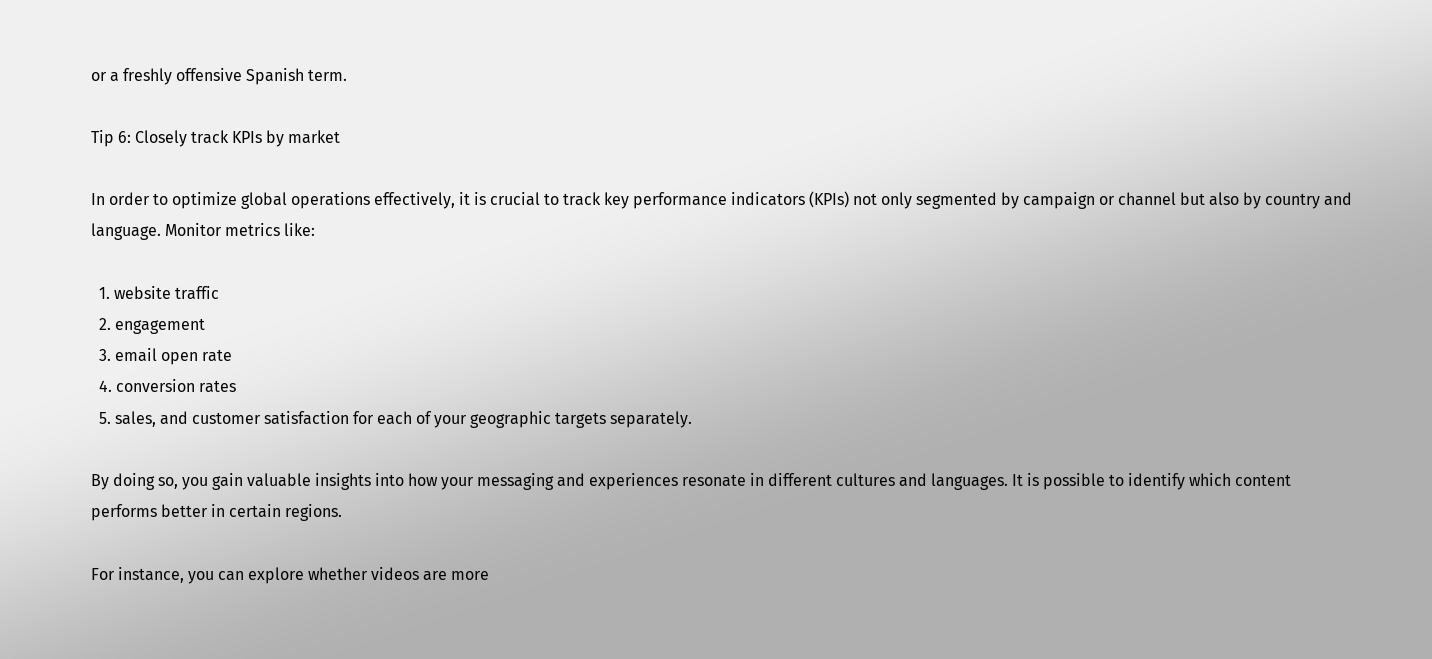or a freshly offensive Spanish term.

Tip 6: Closely track KPIs by market

In order to optimize global operations effectively, it is crucial to track key performance indicators (KPIs) not only segmented by campaign or channel but also by country and language. Monitor metrics like:

  1. website traffic
  2. engagement
  3. email open rate
  4. conversion rates
  5. sales, and customer satisfaction for each of your geographic targets separately.

By doing so, you gain valuable insights into how your messaging and experiences resonate in different cultures and languages. It is possible to identify which content performs better in certain regions.

For instance, you can explore whether videos are more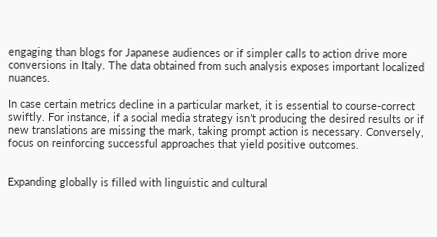engaging than blogs for Japanese audiences or if simpler calls to action drive more conversions in Italy. The data obtained from such analysis exposes important localized nuances.

In case certain metrics decline in a particular market, it is essential to course-correct swiftly. For instance, if a social media strategy isn’t producing the desired results or if new translations are missing the mark, taking prompt action is necessary. Conversely, focus on reinforcing successful approaches that yield positive outcomes.


Expanding globally is filled with linguistic and cultural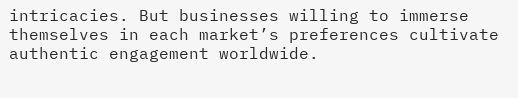intricacies. But businesses willing to immerse themselves in each market’s preferences cultivate authentic engagement worldwide.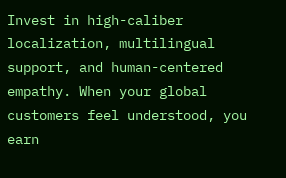Invest in high-caliber localization, multilingual support, and human-centered empathy. When your global customers feel understood, you earn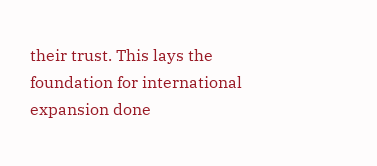their trust. This lays the foundation for international expansion done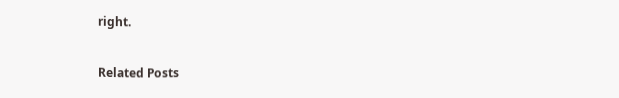right.

Related Posts